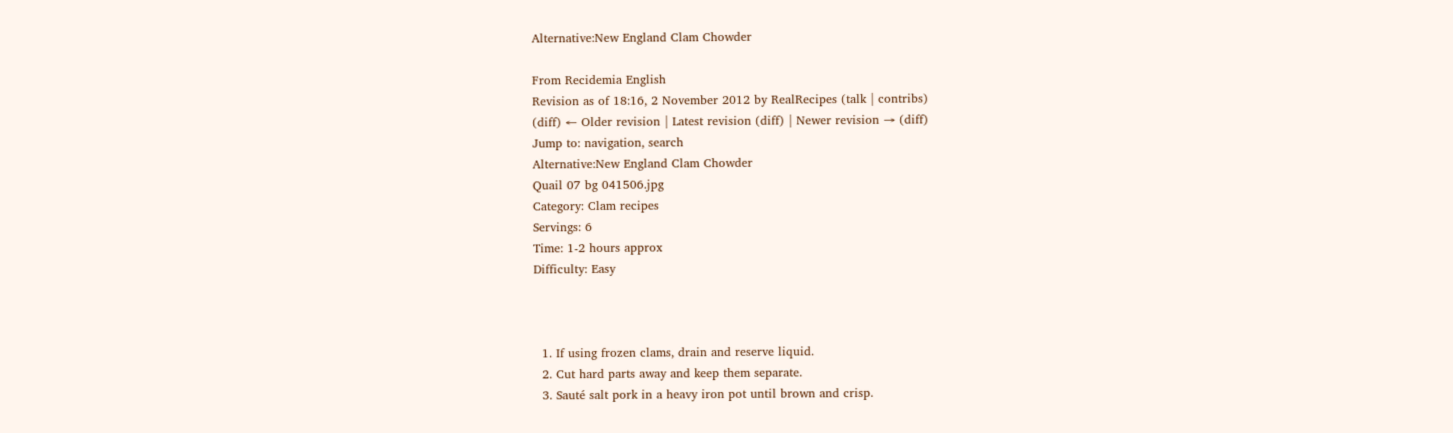Alternative:New England Clam Chowder

From Recidemia English
Revision as of 18:16, 2 November 2012 by RealRecipes (talk | contribs)
(diff) ← Older revision | Latest revision (diff) | Newer revision → (diff)
Jump to: navigation, search
Alternative:New England Clam Chowder
Quail 07 bg 041506.jpg
Category: Clam recipes
Servings: 6
Time: 1-2 hours approx
Difficulty: Easy



  1. If using frozen clams, drain and reserve liquid.
  2. Cut hard parts away and keep them separate.
  3. Sauté salt pork in a heavy iron pot until brown and crisp.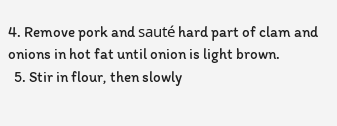4. Remove pork and sauté hard part of clam and onions in hot fat until onion is light brown.
  5. Stir in flour, then slowly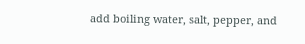add boiling water, salt, pepper, and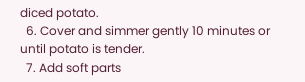diced potato.
  6. Cover and simmer gently 10 minutes or until potato is tender.
  7. Add soft parts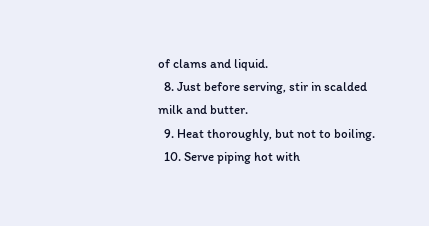of clams and liquid.
  8. Just before serving, stir in scalded milk and butter.
  9. Heat thoroughly, but not to boiling.
  10. Serve piping hot with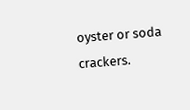oyster or soda crackers.